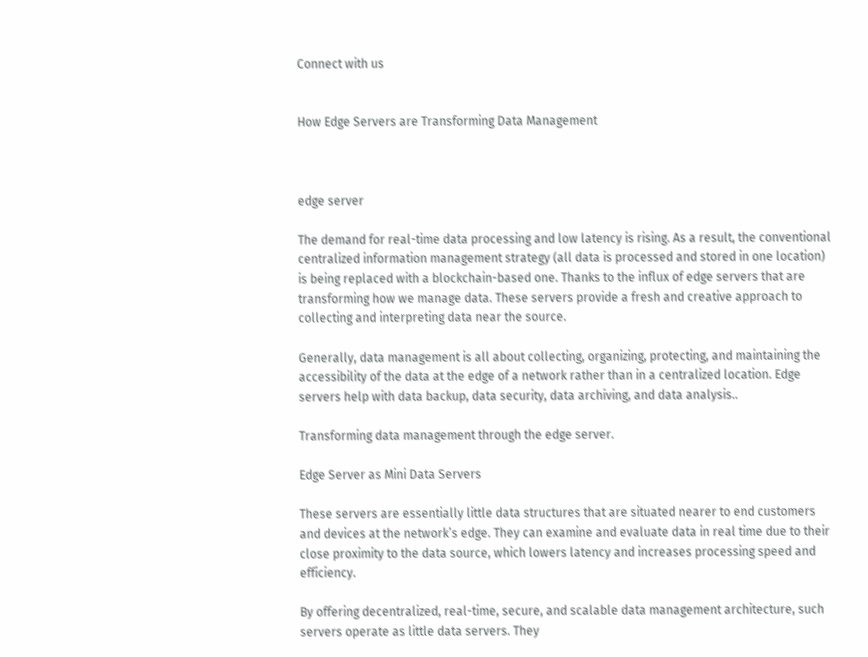Connect with us


How Edge Servers are Transforming Data Management



edge server

The demand for real-time data processing and low latency is rising. As a result, the conventional centralized information management strategy (all data is processed and stored in one location) is being replaced with a blockchain-based one. Thanks to the influx of edge servers that are transforming how we manage data. These servers provide a fresh and creative approach to collecting and interpreting data near the source.

Generally, data management is all about collecting, organizing, protecting, and maintaining the accessibility of the data at the edge of a network rather than in a centralized location. Edge servers help with data backup, data security, data archiving, and data analysis..

Transforming data management through the edge server.

Edge Server as Mini Data Servers

These servers are essentially little data structures that are situated nearer to end customers and devices at the network’s edge. They can examine and evaluate data in real time due to their close proximity to the data source, which lowers latency and increases processing speed and efficiency.

By offering decentralized, real-time, secure, and scalable data management architecture, such servers operate as little data servers. They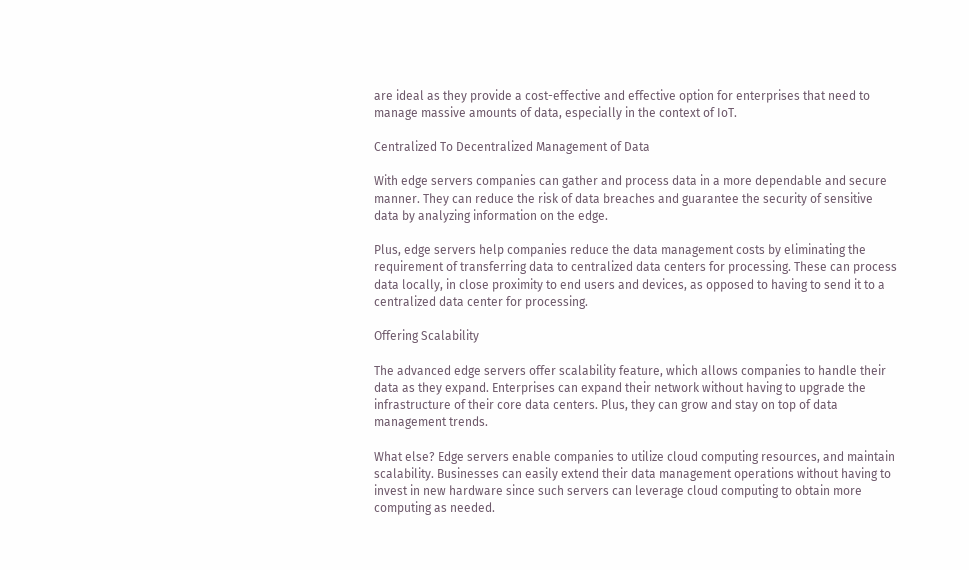are ideal as they provide a cost-effective and effective option for enterprises that need to manage massive amounts of data, especially in the context of IoT.

Centralized To Decentralized Management of Data

With edge servers companies can gather and process data in a more dependable and secure manner. They can reduce the risk of data breaches and guarantee the security of sensitive data by analyzing information on the edge.

Plus, edge servers help companies reduce the data management costs by eliminating the requirement of transferring data to centralized data centers for processing. These can process data locally, in close proximity to end users and devices, as opposed to having to send it to a centralized data center for processing.

Offering Scalability

The advanced edge servers offer scalability feature, which allows companies to handle their data as they expand. Enterprises can expand their network without having to upgrade the infrastructure of their core data centers. Plus, they can grow and stay on top of data management trends.

What else? Edge servers enable companies to utilize cloud computing resources, and maintain scalability. Businesses can easily extend their data management operations without having to invest in new hardware since such servers can leverage cloud computing to obtain more computing as needed.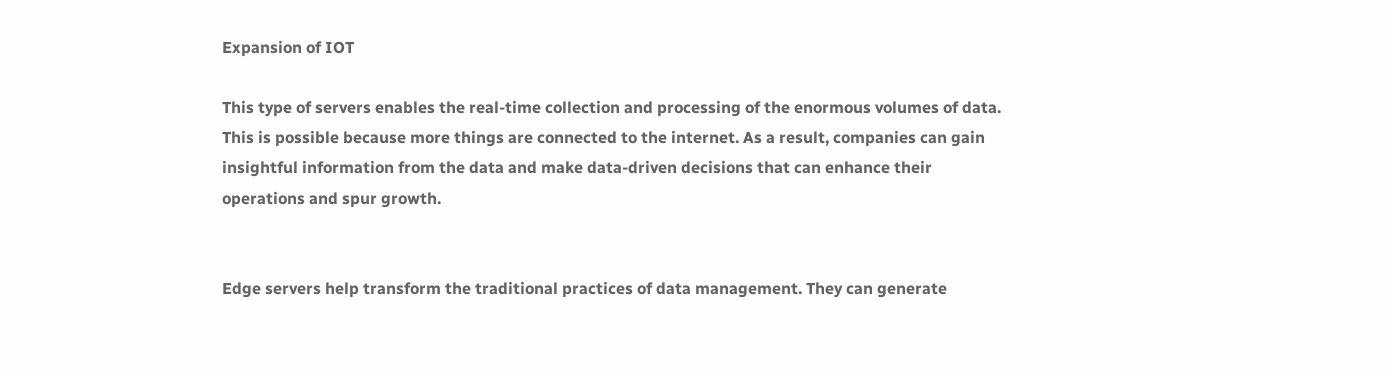Expansion of IOT

This type of servers enables the real-time collection and processing of the enormous volumes of data. This is possible because more things are connected to the internet. As a result, companies can gain insightful information from the data and make data-driven decisions that can enhance their operations and spur growth.


Edge servers help transform the traditional practices of data management. They can generate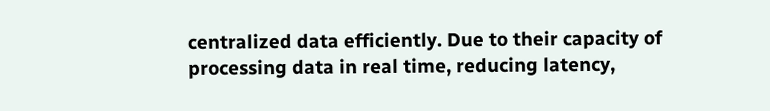centralized data efficiently. Due to their capacity of processing data in real time, reducing latency,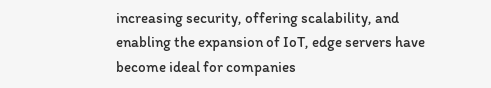increasing security, offering scalability, and enabling the expansion of IoT, edge servers have become ideal for companies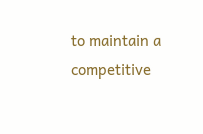to maintain a competitive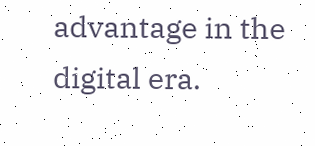advantage in the digital era.